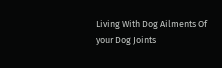Living With Dog Ailments Of your Dog Joints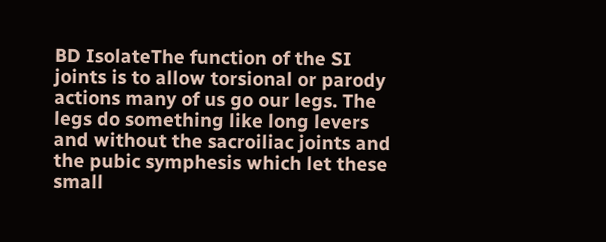BD IsolateThe function of the SI joints is to allow torsional or parody actions many of us go our legs. The legs do something like long levers and without the sacroiliac joints and the pubic symphesis which let these small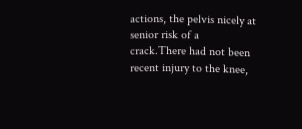actions, the pelvis nicely at senior risk of a crack.There had not been recent injury to the knee,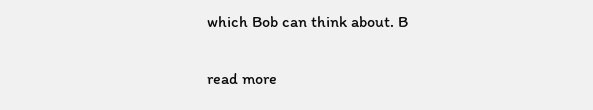which Bob can think about. B

read more